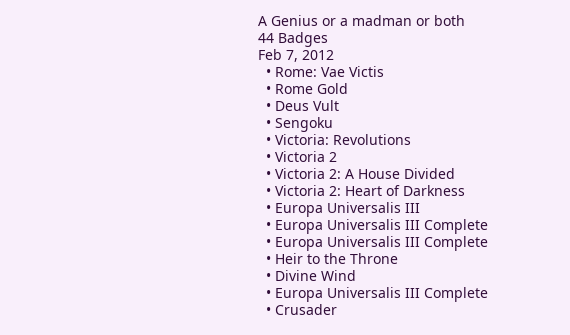A Genius or a madman or both
44 Badges
Feb 7, 2012
  • Rome: Vae Victis
  • Rome Gold
  • Deus Vult
  • Sengoku
  • Victoria: Revolutions
  • Victoria 2
  • Victoria 2: A House Divided
  • Victoria 2: Heart of Darkness
  • Europa Universalis III
  • Europa Universalis III Complete
  • Europa Universalis III Complete
  • Heir to the Throne
  • Divine Wind
  • Europa Universalis III Complete
  • Crusader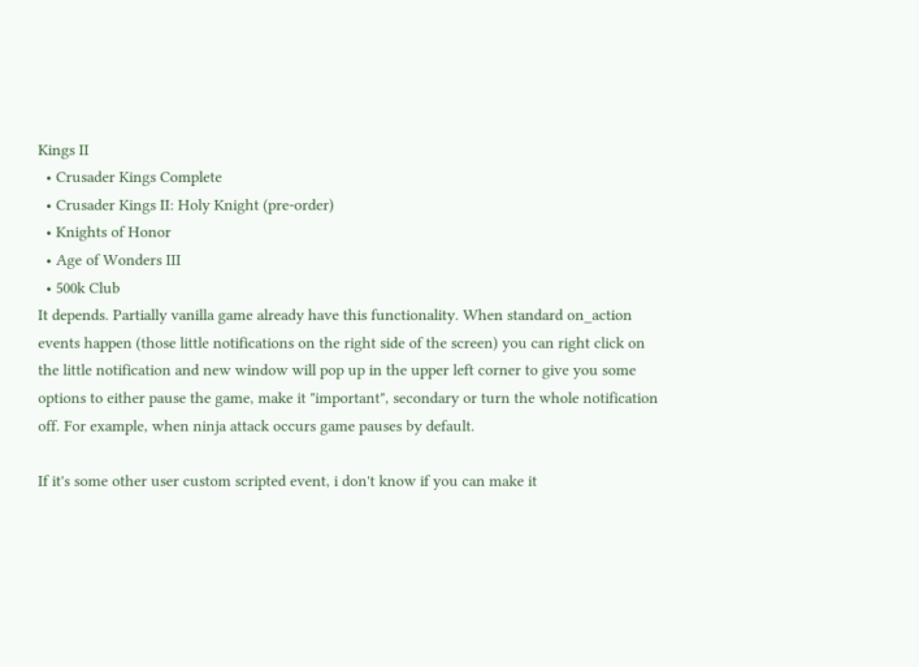Kings II
  • Crusader Kings Complete
  • Crusader Kings II: Holy Knight (pre-order)
  • Knights of Honor
  • Age of Wonders III
  • 500k Club
It depends. Partially vanilla game already have this functionality. When standard on_action events happen (those little notifications on the right side of the screen) you can right click on the little notification and new window will pop up in the upper left corner to give you some options to either pause the game, make it "important", secondary or turn the whole notification off. For example, when ninja attack occurs game pauses by default.

If it's some other user custom scripted event, i don't know if you can make it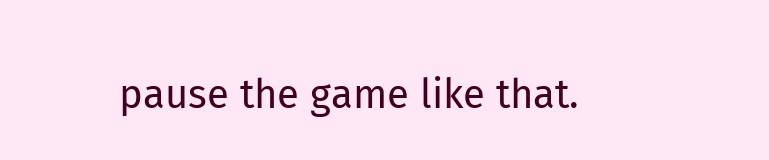pause the game like that.